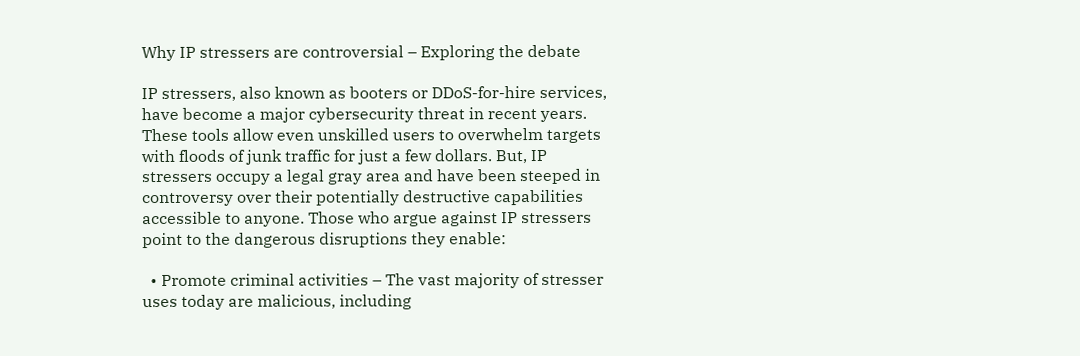Why IP stressers are controversial – Exploring the debate

IP stressers, also known as booters or DDoS-for-hire services, have become a major cybersecurity threat in recent years. These tools allow even unskilled users to overwhelm targets with floods of junk traffic for just a few dollars. But, IP stressers occupy a legal gray area and have been steeped in controversy over their potentially destructive capabilities accessible to anyone. Those who argue against IP stressers point to the dangerous disruptions they enable:

  • Promote criminal activities – The vast majority of stresser uses today are malicious, including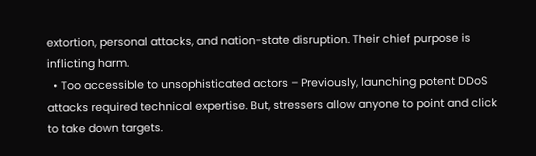extortion, personal attacks, and nation-state disruption. Their chief purpose is inflicting harm.
  • Too accessible to unsophisticated actors – Previously, launching potent DDoS attacks required technical expertise. But, stressers allow anyone to point and click to take down targets.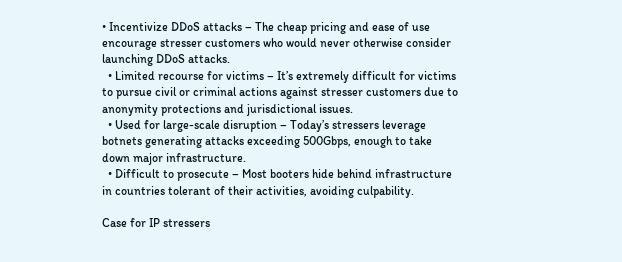• Incentivize DDoS attacks – The cheap pricing and ease of use encourage stresser customers who would never otherwise consider launching DDoS attacks.
  • Limited recourse for victims – It’s extremely difficult for victims to pursue civil or criminal actions against stresser customers due to anonymity protections and jurisdictional issues.
  • Used for large-scale disruption – Today’s stressers leverage botnets generating attacks exceeding 500Gbps, enough to take down major infrastructure.
  • Difficult to prosecute – Most booters hide behind infrastructure in countries tolerant of their activities, avoiding culpability.

Case for IP stressers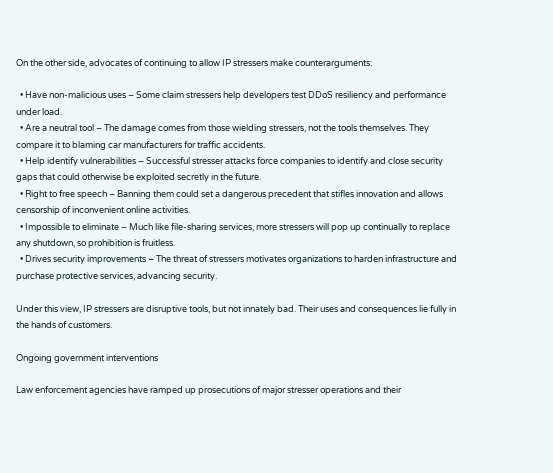On the other side, advocates of continuing to allow IP stressers make counterarguments:

  • Have non-malicious uses – Some claim stressers help developers test DDoS resiliency and performance under load.
  • Are a neutral tool – The damage comes from those wielding stressers, not the tools themselves. They compare it to blaming car manufacturers for traffic accidents.
  • Help identify vulnerabilities – Successful stresser attacks force companies to identify and close security gaps that could otherwise be exploited secretly in the future.
  • Right to free speech – Banning them could set a dangerous precedent that stifles innovation and allows censorship of inconvenient online activities.
  • Impossible to eliminate – Much like file-sharing services, more stressers will pop up continually to replace any shutdown, so prohibition is fruitless.
  • Drives security improvements – The threat of stressers motivates organizations to harden infrastructure and purchase protective services, advancing security.

Under this view, IP stressers are disruptive tools, but not innately bad. Their uses and consequences lie fully in the hands of customers.

Ongoing government interventions

Law enforcement agencies have ramped up prosecutions of major stresser operations and their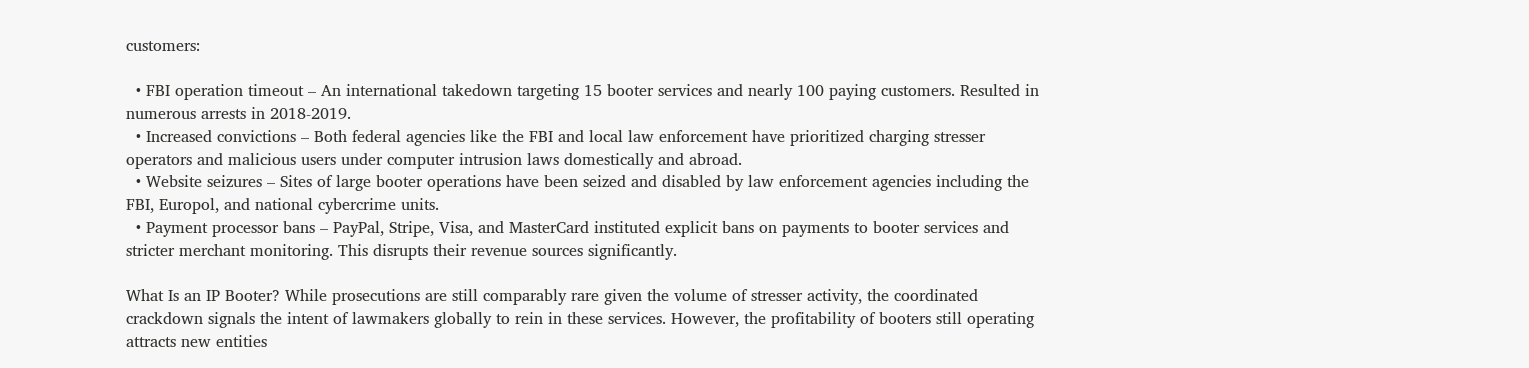customers:

  • FBI operation timeout – An international takedown targeting 15 booter services and nearly 100 paying customers. Resulted in numerous arrests in 2018-2019.
  • Increased convictions – Both federal agencies like the FBI and local law enforcement have prioritized charging stresser operators and malicious users under computer intrusion laws domestically and abroad.
  • Website seizures – Sites of large booter operations have been seized and disabled by law enforcement agencies including the FBI, Europol, and national cybercrime units.
  • Payment processor bans – PayPal, Stripe, Visa, and MasterCard instituted explicit bans on payments to booter services and stricter merchant monitoring. This disrupts their revenue sources significantly.

What Is an IP Booter? While prosecutions are still comparably rare given the volume of stresser activity, the coordinated crackdown signals the intent of lawmakers globally to rein in these services. However, the profitability of booters still operating attracts new entities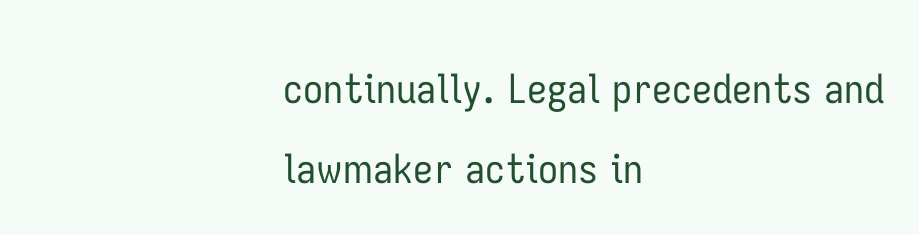continually. Legal precedents and lawmaker actions in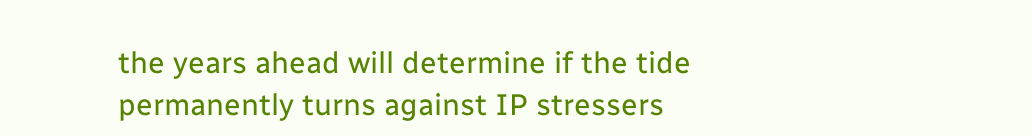the years ahead will determine if the tide permanently turns against IP stressers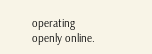operating openly online.